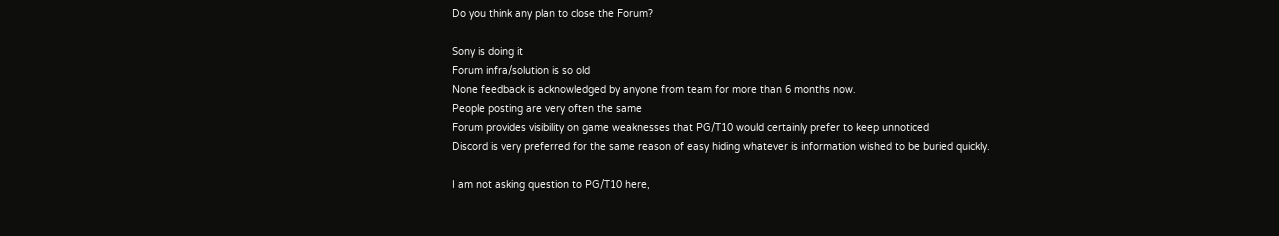Do you think any plan to close the Forum?

Sony is doing it
Forum infra/solution is so old
None feedback is acknowledged by anyone from team for more than 6 months now.
People posting are very often the same
Forum provides visibility on game weaknesses that PG/T10 would certainly prefer to keep unnoticed
Discord is very preferred for the same reason of easy hiding whatever is information wished to be buried quickly.

I am not asking question to PG/T10 here,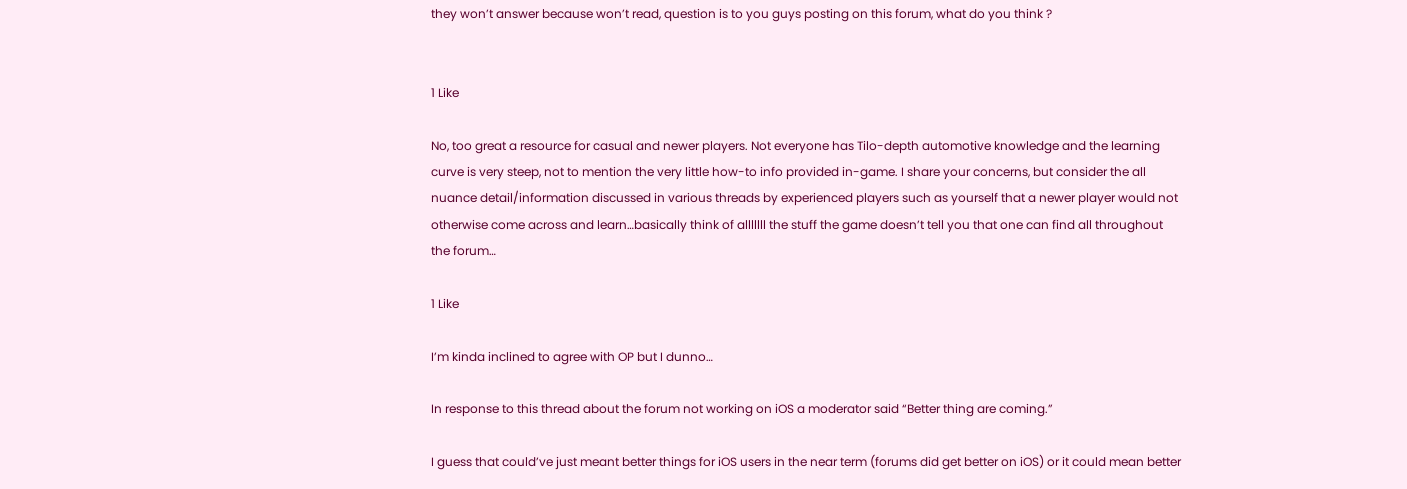they won’t answer because won’t read, question is to you guys posting on this forum, what do you think ?


1 Like

No, too great a resource for casual and newer players. Not everyone has Tilo-depth automotive knowledge and the learning curve is very steep, not to mention the very little how-to info provided in-game. I share your concerns, but consider the all nuance detail/information discussed in various threads by experienced players such as yourself that a newer player would not otherwise come across and learn…basically think of alllllll the stuff the game doesn’t tell you that one can find all throughout the forum…

1 Like

I’m kinda inclined to agree with OP but I dunno…

In response to this thread about the forum not working on iOS a moderator said “Better thing are coming.”

I guess that could’ve just meant better things for iOS users in the near term (forums did get better on iOS) or it could mean better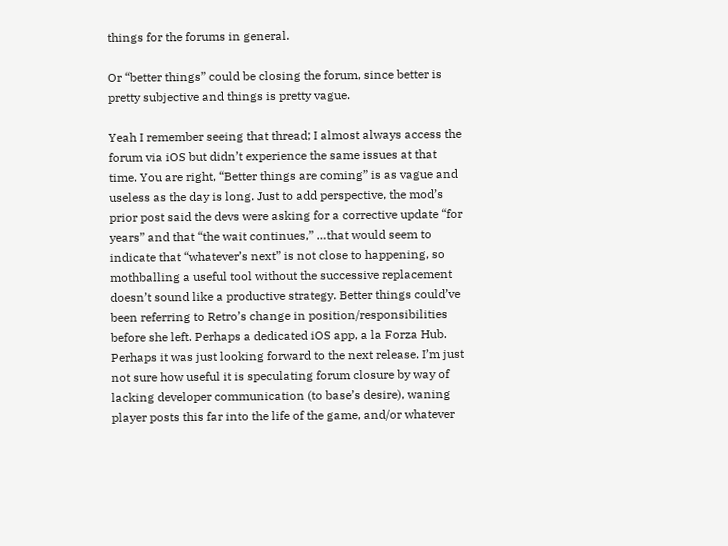things for the forums in general.

Or “better things” could be closing the forum, since better is pretty subjective and things is pretty vague.

Yeah I remember seeing that thread; I almost always access the forum via iOS but didn’t experience the same issues at that time. You are right, “Better things are coming” is as vague and useless as the day is long. Just to add perspective, the mod’s prior post said the devs were asking for a corrective update “for years” and that “the wait continues,” …that would seem to indicate that “whatever’s next” is not close to happening, so mothballing a useful tool without the successive replacement doesn’t sound like a productive strategy. Better things could’ve been referring to Retro’s change in position/responsibilities before she left. Perhaps a dedicated iOS app, a la Forza Hub. Perhaps it was just looking forward to the next release. I’m just not sure how useful it is speculating forum closure by way of lacking developer communication (to base’s desire), waning player posts this far into the life of the game, and/or whatever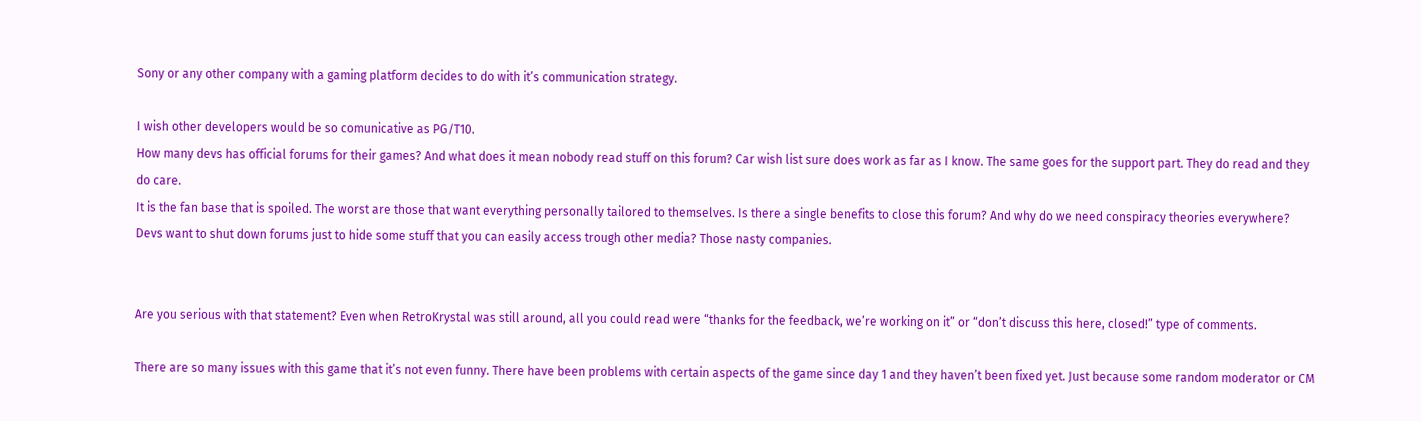Sony or any other company with a gaming platform decides to do with it’s communication strategy.

I wish other developers would be so comunicative as PG/T10.
How many devs has official forums for their games? And what does it mean nobody read stuff on this forum? Car wish list sure does work as far as I know. The same goes for the support part. They do read and they do care.
It is the fan base that is spoiled. The worst are those that want everything personally tailored to themselves. Is there a single benefits to close this forum? And why do we need conspiracy theories everywhere? Devs want to shut down forums just to hide some stuff that you can easily access trough other media? Those nasty companies.


Are you serious with that statement? Even when RetroKrystal was still around, all you could read were “thanks for the feedback, we’re working on it” or “don’t discuss this here, closed!” type of comments.

There are so many issues with this game that it’s not even funny. There have been problems with certain aspects of the game since day 1 and they haven’t been fixed yet. Just because some random moderator or CM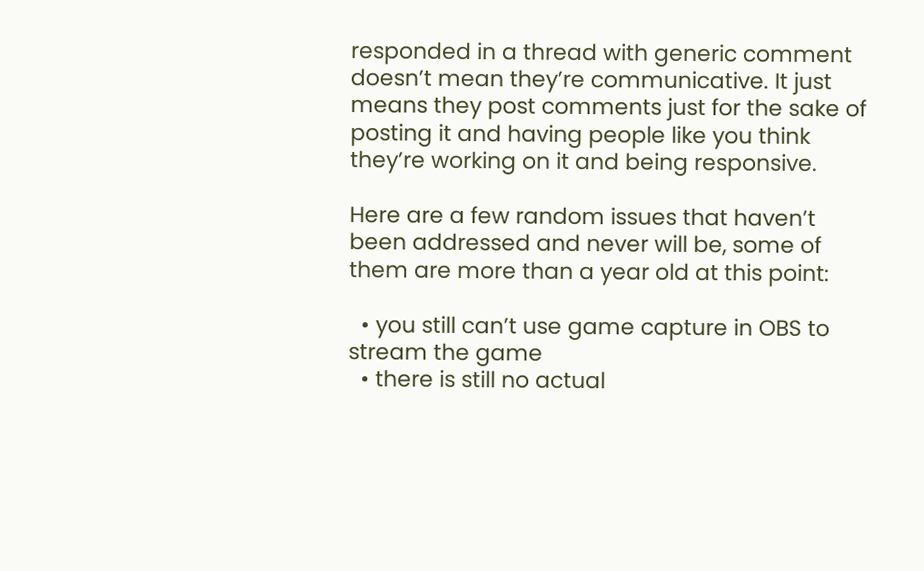responded in a thread with generic comment doesn’t mean they’re communicative. It just means they post comments just for the sake of posting it and having people like you think they’re working on it and being responsive.

Here are a few random issues that haven’t been addressed and never will be, some of them are more than a year old at this point:

  • you still can’t use game capture in OBS to stream the game
  • there is still no actual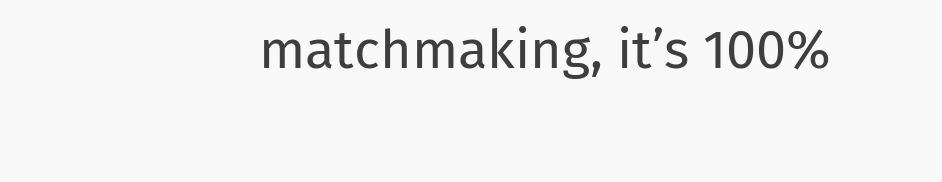matchmaking, it’s 100%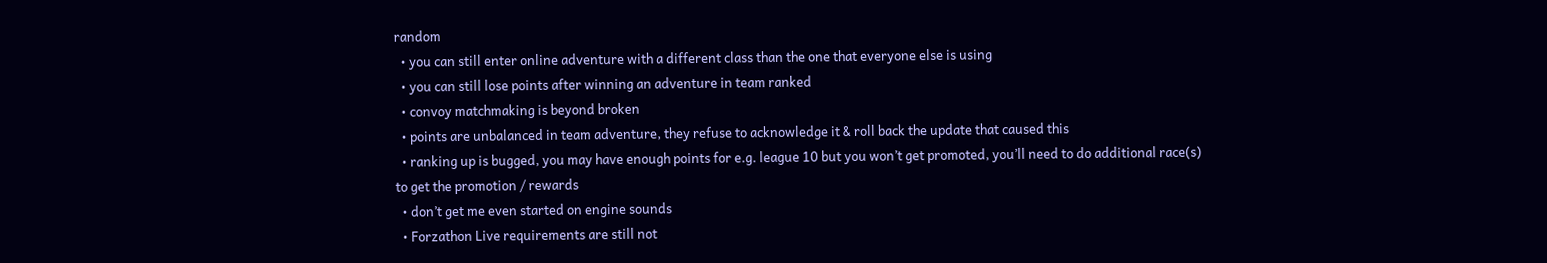random
  • you can still enter online adventure with a different class than the one that everyone else is using
  • you can still lose points after winning an adventure in team ranked
  • convoy matchmaking is beyond broken
  • points are unbalanced in team adventure, they refuse to acknowledge it & roll back the update that caused this
  • ranking up is bugged, you may have enough points for e.g. league 10 but you won’t get promoted, you’ll need to do additional race(s) to get the promotion / rewards
  • don’t get me even started on engine sounds
  • Forzathon Live requirements are still not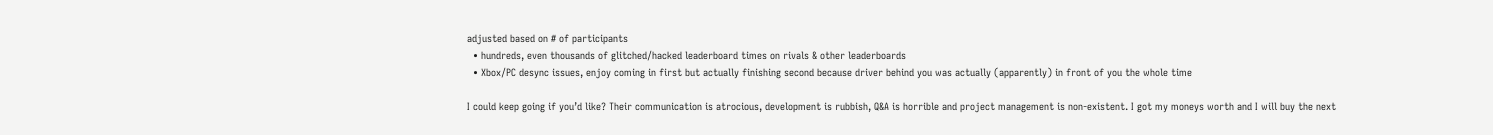adjusted based on # of participants
  • hundreds, even thousands of glitched/hacked leaderboard times on rivals & other leaderboards
  • Xbox/PC desync issues, enjoy coming in first but actually finishing second because driver behind you was actually (apparently) in front of you the whole time

I could keep going if you’d like? Their communication is atrocious, development is rubbish, Q&A is horrible and project management is non-existent. I got my moneys worth and I will buy the next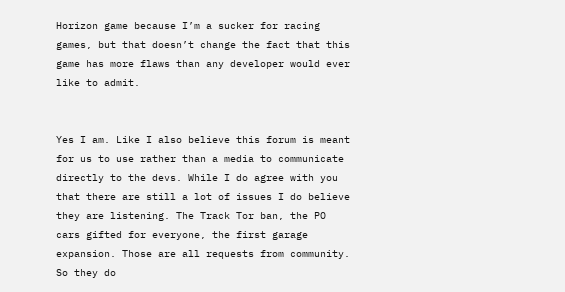Horizon game because I’m a sucker for racing games, but that doesn’t change the fact that this game has more flaws than any developer would ever like to admit.


Yes I am. Like I also believe this forum is meant for us to use rather than a media to communicate directly to the devs. While I do agree with you that there are still a lot of issues I do believe they are listening. The Track Tor ban, the PO cars gifted for everyone, the first garage expansion. Those are all requests from community. So they do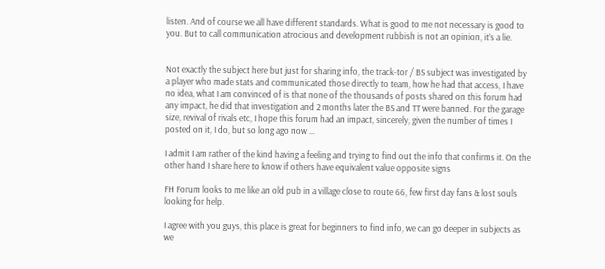listen. And of course we all have different standards. What is good to me not necessary is good to you. But to call communication atrocious and development rubbish is not an opinion, it’s a lie.


Not exactly the subject here but just for sharing info, the track-tor / BS subject was investigated by a player who made stats and communicated those directly to team, how he had that access, I have no idea, what I am convinced of is that none of the thousands of posts shared on this forum had any impact, he did that investigation and 2 months later the BS and TT were banned. For the garage size, revival of rivals etc, I hope this forum had an impact, sincerely, given the number of times I posted on it, I do, but so long ago now …

I admit I am rather of the kind having a feeling and trying to find out the info that confirms it. On the other hand I share here to know if others have equivalent value opposite signs

FH Forum looks to me like an old pub in a village close to route 66, few first day fans & lost souls looking for help.

I agree with you guys, this place is great for beginners to find info, we can go deeper in subjects as we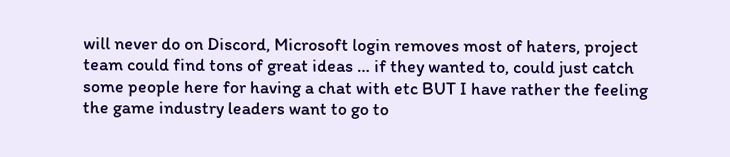will never do on Discord, Microsoft login removes most of haters, project team could find tons of great ideas … if they wanted to, could just catch some people here for having a chat with etc BUT I have rather the feeling the game industry leaders want to go to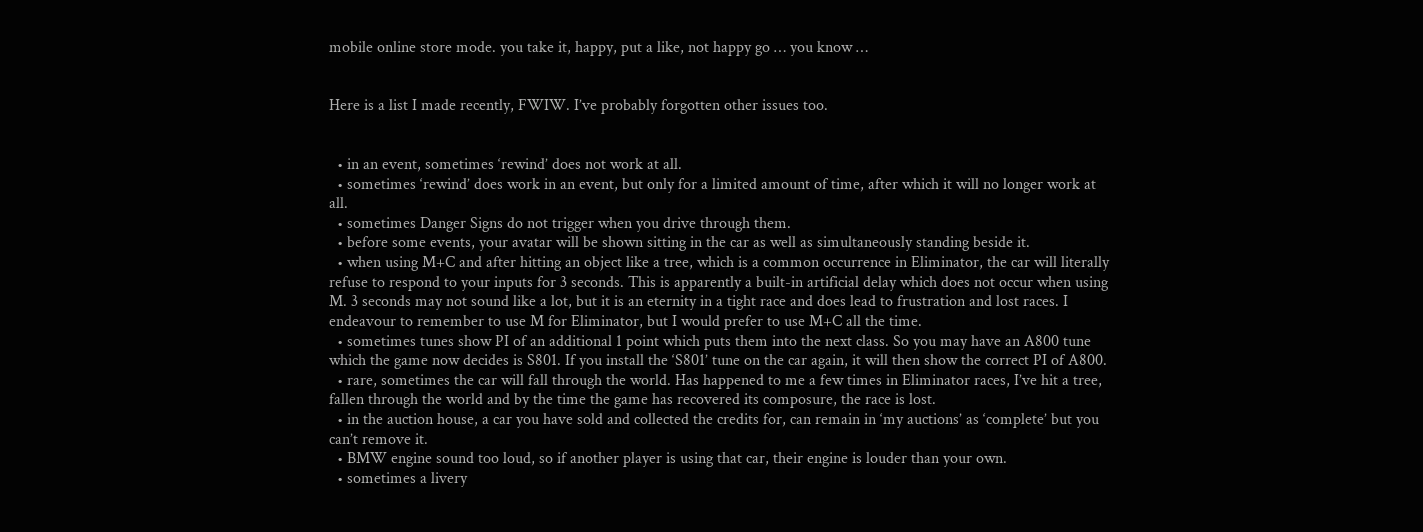mobile online store mode. you take it, happy, put a like, not happy go … you know …


Here is a list I made recently, FWIW. I’ve probably forgotten other issues too.


  • in an event, sometimes ‘rewind’ does not work at all.
  • sometimes ‘rewind’ does work in an event, but only for a limited amount of time, after which it will no longer work at all.
  • sometimes Danger Signs do not trigger when you drive through them.
  • before some events, your avatar will be shown sitting in the car as well as simultaneously standing beside it.
  • when using M+C and after hitting an object like a tree, which is a common occurrence in Eliminator, the car will literally refuse to respond to your inputs for 3 seconds. This is apparently a built-in artificial delay which does not occur when using M. 3 seconds may not sound like a lot, but it is an eternity in a tight race and does lead to frustration and lost races. I endeavour to remember to use M for Eliminator, but I would prefer to use M+C all the time.
  • sometimes tunes show PI of an additional 1 point which puts them into the next class. So you may have an A800 tune which the game now decides is S801. If you install the ‘S801’ tune on the car again, it will then show the correct PI of A800.
  • rare, sometimes the car will fall through the world. Has happened to me a few times in Eliminator races, I’ve hit a tree, fallen through the world and by the time the game has recovered its composure, the race is lost.
  • in the auction house, a car you have sold and collected the credits for, can remain in ‘my auctions’ as ‘complete’ but you can’t remove it.
  • BMW engine sound too loud, so if another player is using that car, their engine is louder than your own.
  • sometimes a livery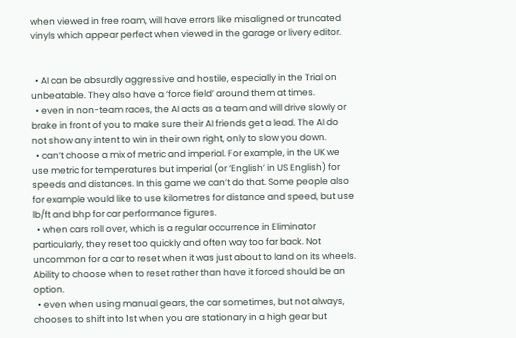when viewed in free roam, will have errors like misaligned or truncated vinyls which appear perfect when viewed in the garage or livery editor.


  • AI can be absurdly aggressive and hostile, especially in the Trial on unbeatable. They also have a ‘force field’ around them at times.
  • even in non-team races, the AI acts as a team and will drive slowly or brake in front of you to make sure their AI friends get a lead. The AI do not show any intent to win in their own right, only to slow you down.
  • can’t choose a mix of metric and imperial. For example, in the UK we use metric for temperatures but imperial (or ‘English’ in US English) for speeds and distances. In this game we can’t do that. Some people also for example would like to use kilometres for distance and speed, but use lb/ft and bhp for car performance figures.
  • when cars roll over, which is a regular occurrence in Eliminator particularly, they reset too quickly and often way too far back. Not uncommon for a car to reset when it was just about to land on its wheels. Ability to choose when to reset rather than have it forced should be an option.
  • even when using manual gears, the car sometimes, but not always, chooses to shift into 1st when you are stationary in a high gear but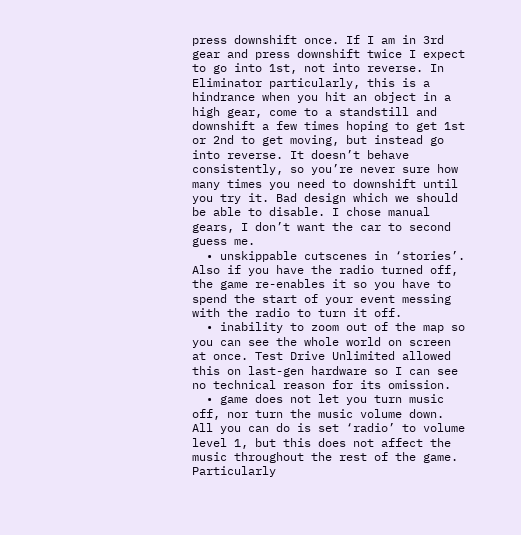press downshift once. If I am in 3rd gear and press downshift twice I expect to go into 1st, not into reverse. In Eliminator particularly, this is a hindrance when you hit an object in a high gear, come to a standstill and downshift a few times hoping to get 1st or 2nd to get moving, but instead go into reverse. It doesn’t behave consistently, so you’re never sure how many times you need to downshift until you try it. Bad design which we should be able to disable. I chose manual gears, I don’t want the car to second guess me.
  • unskippable cutscenes in ‘stories’. Also if you have the radio turned off, the game re-enables it so you have to spend the start of your event messing with the radio to turn it off.
  • inability to zoom out of the map so you can see the whole world on screen at once. Test Drive Unlimited allowed this on last-gen hardware so I can see no technical reason for its omission.
  • game does not let you turn music off, nor turn the music volume down. All you can do is set ‘radio’ to volume level 1, but this does not affect the music throughout the rest of the game. Particularly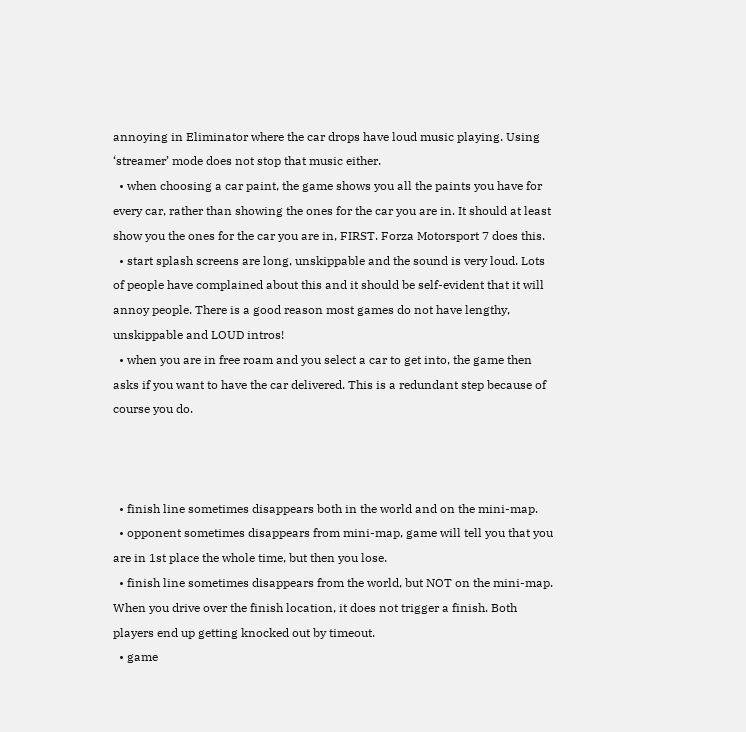annoying in Eliminator where the car drops have loud music playing. Using ‘streamer’ mode does not stop that music either.
  • when choosing a car paint, the game shows you all the paints you have for every car, rather than showing the ones for the car you are in. It should at least show you the ones for the car you are in, FIRST. Forza Motorsport 7 does this.
  • start splash screens are long, unskippable and the sound is very loud. Lots of people have complained about this and it should be self-evident that it will annoy people. There is a good reason most games do not have lengthy, unskippable and LOUD intros!
  • when you are in free roam and you select a car to get into, the game then asks if you want to have the car delivered. This is a redundant step because of course you do.



  • finish line sometimes disappears both in the world and on the mini-map.
  • opponent sometimes disappears from mini-map, game will tell you that you are in 1st place the whole time, but then you lose.
  • finish line sometimes disappears from the world, but NOT on the mini-map. When you drive over the finish location, it does not trigger a finish. Both players end up getting knocked out by timeout.
  • game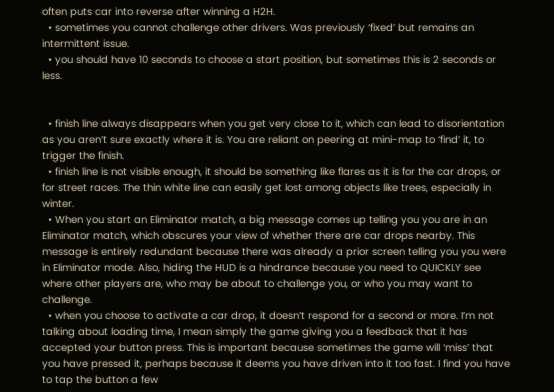often puts car into reverse after winning a H2H.
  • sometimes you cannot challenge other drivers. Was previously ‘fixed’ but remains an intermittent issue.
  • you should have 10 seconds to choose a start position, but sometimes this is 2 seconds or less.


  • finish line always disappears when you get very close to it, which can lead to disorientation as you aren’t sure exactly where it is. You are reliant on peering at mini-map to ‘find’ it, to trigger the finish.
  • finish line is not visible enough, it should be something like flares as it is for the car drops, or for street races. The thin white line can easily get lost among objects like trees, especially in winter.
  • When you start an Eliminator match, a big message comes up telling you you are in an Eliminator match, which obscures your view of whether there are car drops nearby. This message is entirely redundant because there was already a prior screen telling you you were in Eliminator mode. Also, hiding the HUD is a hindrance because you need to QUICKLY see where other players are, who may be about to challenge you, or who you may want to challenge.
  • when you choose to activate a car drop, it doesn’t respond for a second or more. I’m not talking about loading time, I mean simply the game giving you a feedback that it has accepted your button press. This is important because sometimes the game will ‘miss’ that you have pressed it, perhaps because it deems you have driven into it too fast. I find you have to tap the button a few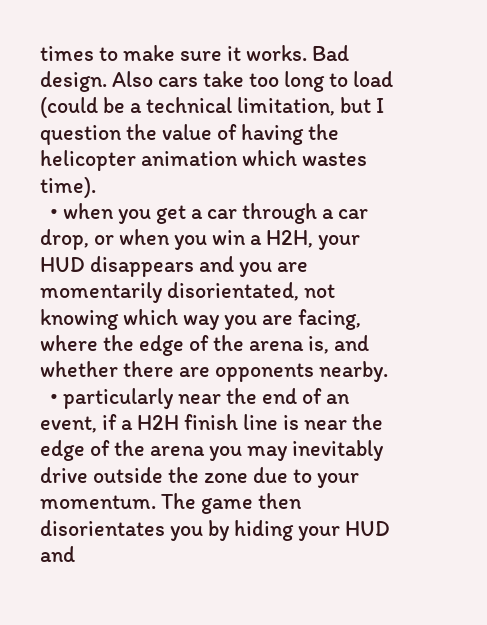times to make sure it works. Bad design. Also cars take too long to load (could be a technical limitation, but I question the value of having the helicopter animation which wastes time).
  • when you get a car through a car drop, or when you win a H2H, your HUD disappears and you are momentarily disorientated, not knowing which way you are facing, where the edge of the arena is, and whether there are opponents nearby.
  • particularly near the end of an event, if a H2H finish line is near the edge of the arena you may inevitably drive outside the zone due to your momentum. The game then disorientates you by hiding your HUD and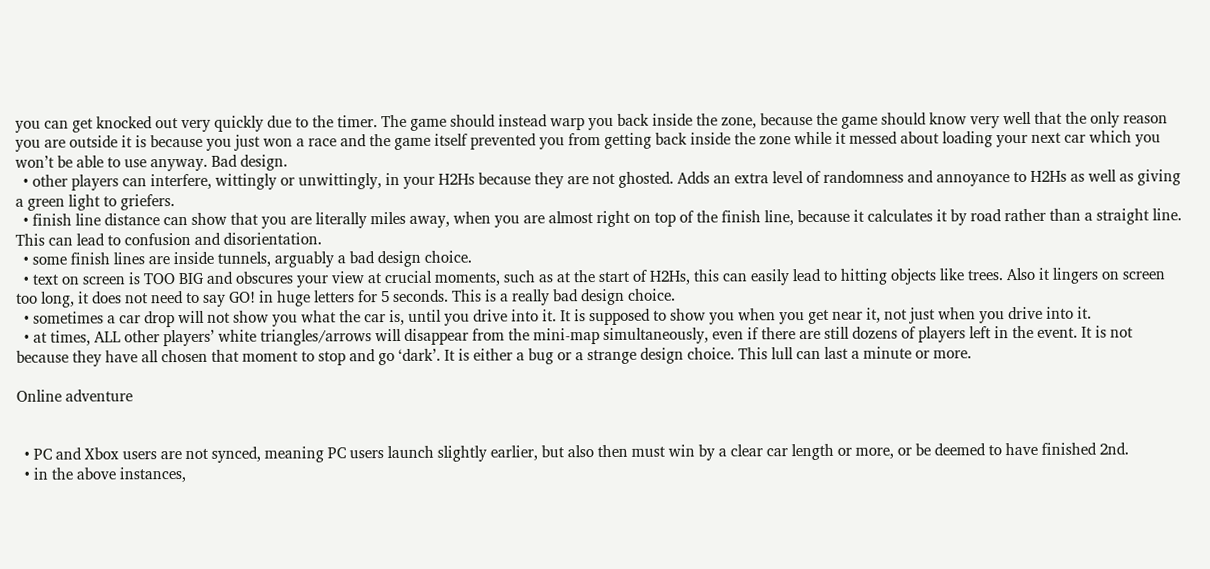you can get knocked out very quickly due to the timer. The game should instead warp you back inside the zone, because the game should know very well that the only reason you are outside it is because you just won a race and the game itself prevented you from getting back inside the zone while it messed about loading your next car which you won’t be able to use anyway. Bad design.
  • other players can interfere, wittingly or unwittingly, in your H2Hs because they are not ghosted. Adds an extra level of randomness and annoyance to H2Hs as well as giving a green light to griefers.
  • finish line distance can show that you are literally miles away, when you are almost right on top of the finish line, because it calculates it by road rather than a straight line. This can lead to confusion and disorientation.
  • some finish lines are inside tunnels, arguably a bad design choice.
  • text on screen is TOO BIG and obscures your view at crucial moments, such as at the start of H2Hs, this can easily lead to hitting objects like trees. Also it lingers on screen too long, it does not need to say GO! in huge letters for 5 seconds. This is a really bad design choice.
  • sometimes a car drop will not show you what the car is, until you drive into it. It is supposed to show you when you get near it, not just when you drive into it.
  • at times, ALL other players’ white triangles/arrows will disappear from the mini-map simultaneously, even if there are still dozens of players left in the event. It is not because they have all chosen that moment to stop and go ‘dark’. It is either a bug or a strange design choice. This lull can last a minute or more.

Online adventure


  • PC and Xbox users are not synced, meaning PC users launch slightly earlier, but also then must win by a clear car length or more, or be deemed to have finished 2nd.
  • in the above instances,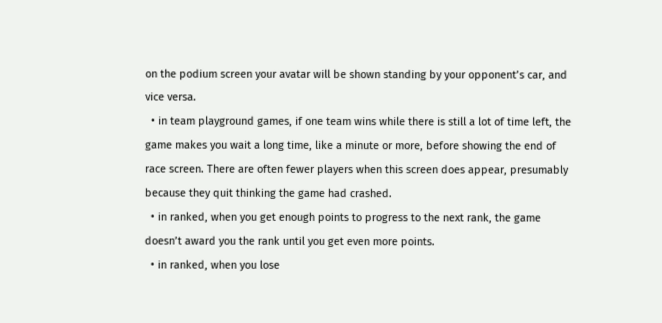on the podium screen your avatar will be shown standing by your opponent’s car, and vice versa.
  • in team playground games, if one team wins while there is still a lot of time left, the game makes you wait a long time, like a minute or more, before showing the end of race screen. There are often fewer players when this screen does appear, presumably because they quit thinking the game had crashed.
  • in ranked, when you get enough points to progress to the next rank, the game doesn’t award you the rank until you get even more points.
  • in ranked, when you lose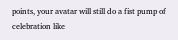points, your avatar will still do a fist pump of celebration like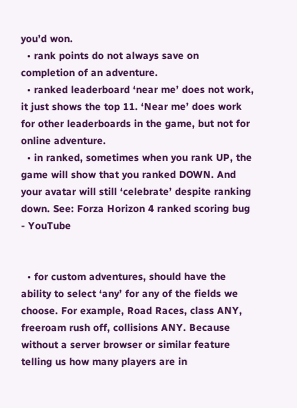you’d won.
  • rank points do not always save on completion of an adventure.
  • ranked leaderboard ‘near me’ does not work, it just shows the top 11. ‘Near me’ does work for other leaderboards in the game, but not for online adventure.
  • in ranked, sometimes when you rank UP, the game will show that you ranked DOWN. And your avatar will still ‘celebrate’ despite ranking down. See: Forza Horizon 4 ranked scoring bug - YouTube


  • for custom adventures, should have the ability to select ‘any’ for any of the fields we choose. For example, Road Races, class ANY, freeroam rush off, collisions ANY. Because without a server browser or similar feature telling us how many players are in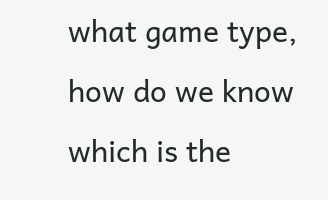what game type, how do we know which is the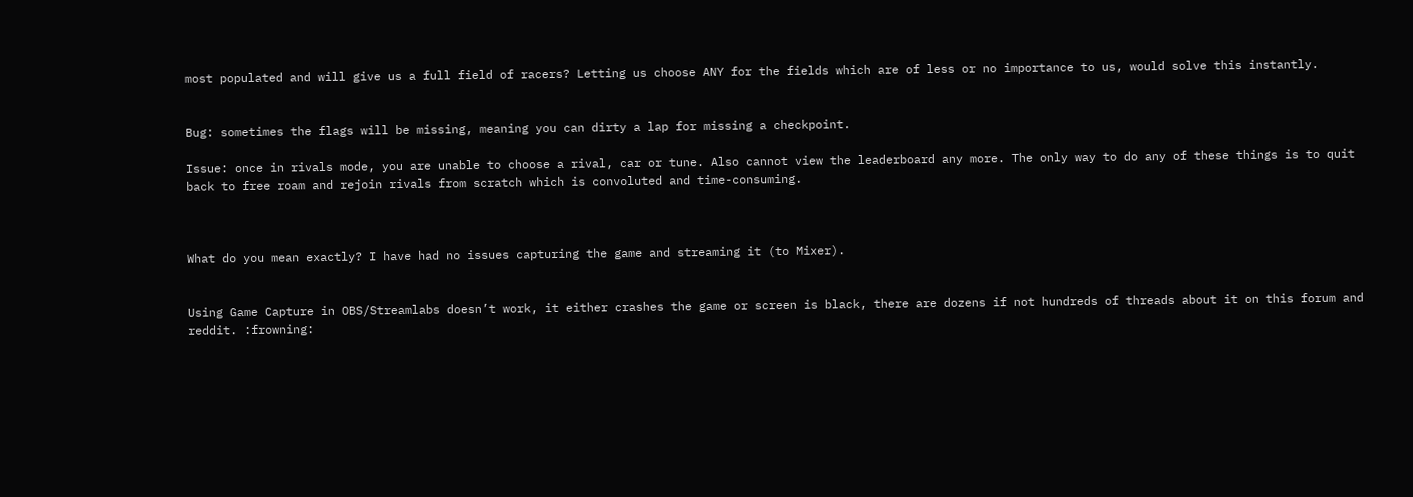most populated and will give us a full field of racers? Letting us choose ANY for the fields which are of less or no importance to us, would solve this instantly.


Bug: sometimes the flags will be missing, meaning you can dirty a lap for missing a checkpoint.

Issue: once in rivals mode, you are unable to choose a rival, car or tune. Also cannot view the leaderboard any more. The only way to do any of these things is to quit back to free roam and rejoin rivals from scratch which is convoluted and time-consuming.



What do you mean exactly? I have had no issues capturing the game and streaming it (to Mixer).


Using Game Capture in OBS/Streamlabs doesn’t work, it either crashes the game or screen is black, there are dozens if not hundreds of threads about it on this forum and reddit. :frowning: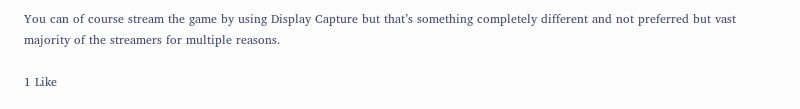You can of course stream the game by using Display Capture but that’s something completely different and not preferred but vast majority of the streamers for multiple reasons.

1 Like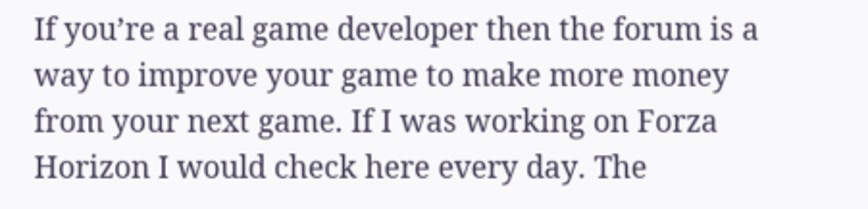If you’re a real game developer then the forum is a way to improve your game to make more money from your next game. If I was working on Forza Horizon I would check here every day. The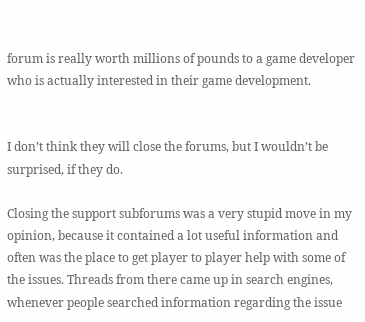forum is really worth millions of pounds to a game developer who is actually interested in their game development.


I don’t think they will close the forums, but I wouldn’t be surprised, if they do.

Closing the support subforums was a very stupid move in my opinion, because it contained a lot useful information and often was the place to get player to player help with some of the issues. Threads from there came up in search engines, whenever people searched information regarding the issue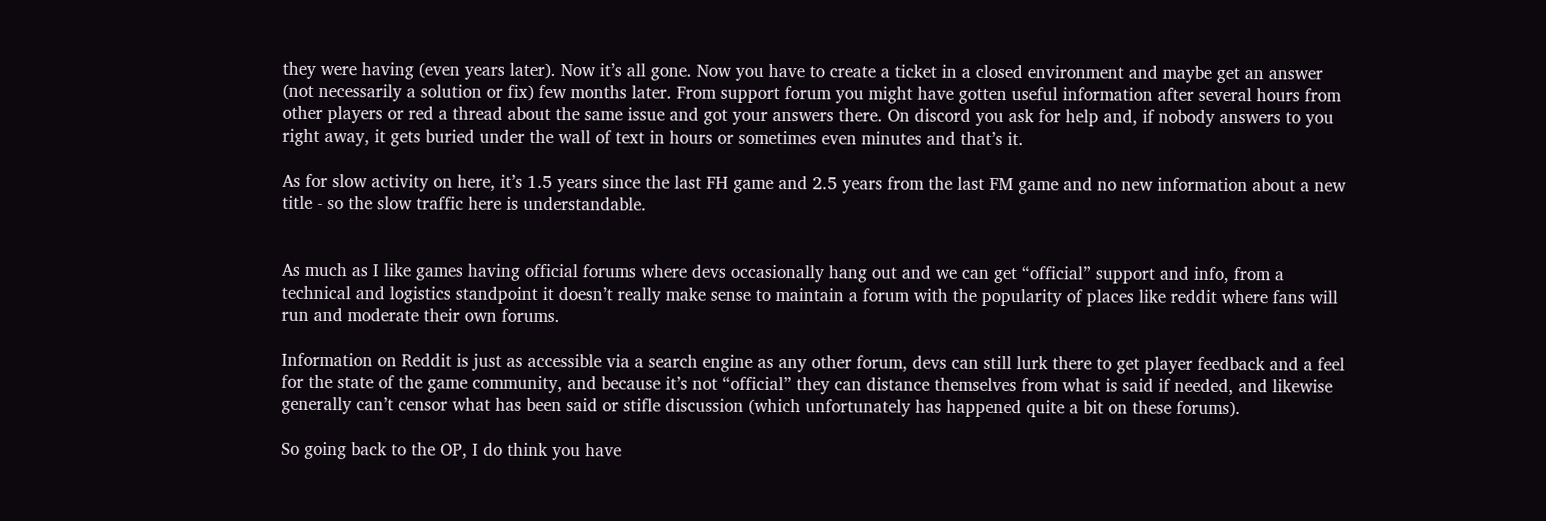they were having (even years later). Now it’s all gone. Now you have to create a ticket in a closed environment and maybe get an answer (not necessarily a solution or fix) few months later. From support forum you might have gotten useful information after several hours from other players or red a thread about the same issue and got your answers there. On discord you ask for help and, if nobody answers to you right away, it gets buried under the wall of text in hours or sometimes even minutes and that’s it.

As for slow activity on here, it’s 1.5 years since the last FH game and 2.5 years from the last FM game and no new information about a new title - so the slow traffic here is understandable.


As much as I like games having official forums where devs occasionally hang out and we can get “official” support and info, from a technical and logistics standpoint it doesn’t really make sense to maintain a forum with the popularity of places like reddit where fans will run and moderate their own forums.

Information on Reddit is just as accessible via a search engine as any other forum, devs can still lurk there to get player feedback and a feel for the state of the game community, and because it’s not “official” they can distance themselves from what is said if needed, and likewise generally can’t censor what has been said or stifle discussion (which unfortunately has happened quite a bit on these forums).

So going back to the OP, I do think you have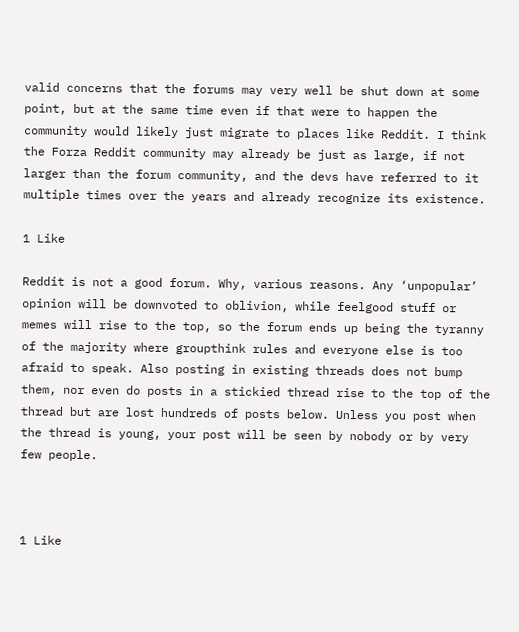valid concerns that the forums may very well be shut down at some point, but at the same time even if that were to happen the community would likely just migrate to places like Reddit. I think the Forza Reddit community may already be just as large, if not larger than the forum community, and the devs have referred to it multiple times over the years and already recognize its existence.

1 Like

Reddit is not a good forum. Why, various reasons. Any ‘unpopular’ opinion will be downvoted to oblivion, while feelgood stuff or memes will rise to the top, so the forum ends up being the tyranny of the majority where groupthink rules and everyone else is too afraid to speak. Also posting in existing threads does not bump them, nor even do posts in a stickied thread rise to the top of the thread but are lost hundreds of posts below. Unless you post when the thread is young, your post will be seen by nobody or by very few people.



1 Like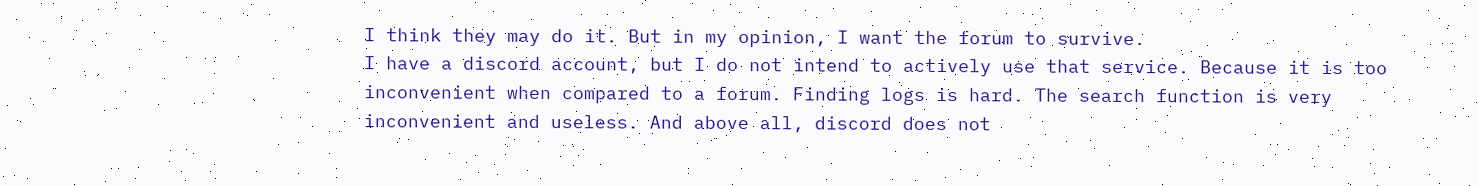I think they may do it. But in my opinion, I want the forum to survive.
I have a discord account, but I do not intend to actively use that service. Because it is too inconvenient when compared to a forum. Finding logs is hard. The search function is very inconvenient and useless. And above all, discord does not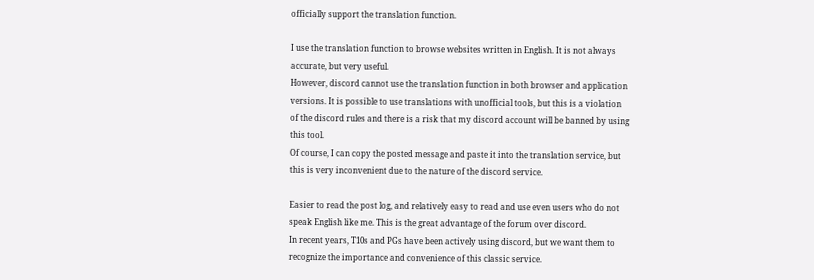officially support the translation function.

I use the translation function to browse websites written in English. It is not always accurate, but very useful.
However, discord cannot use the translation function in both browser and application versions. It is possible to use translations with unofficial tools, but this is a violation of the discord rules and there is a risk that my discord account will be banned by using this tool.
Of course, I can copy the posted message and paste it into the translation service, but this is very inconvenient due to the nature of the discord service.

Easier to read the post log, and relatively easy to read and use even users who do not speak English like me. This is the great advantage of the forum over discord.
In recent years, T10s and PGs have been actively using discord, but we want them to recognize the importance and convenience of this classic service.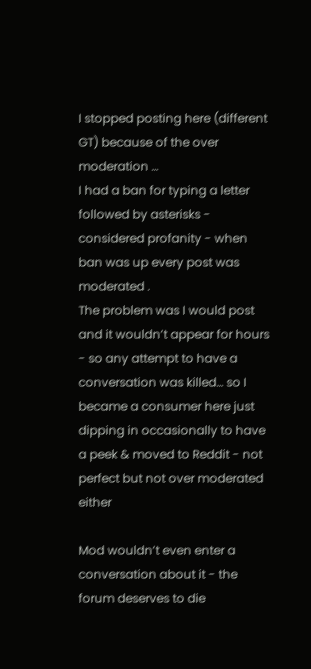I stopped posting here (different GT) because of the over moderation …
I had a ban for typing a letter followed by asterisks - considered profanity - when ban was up every post was moderated .
The problem was I would post and it wouldn’t appear for hours - so any attempt to have a conversation was killed… so I became a consumer here just dipping in occasionally to have a peek & moved to Reddit - not perfect but not over moderated either

Mod wouldn’t even enter a conversation about it - the forum deserves to die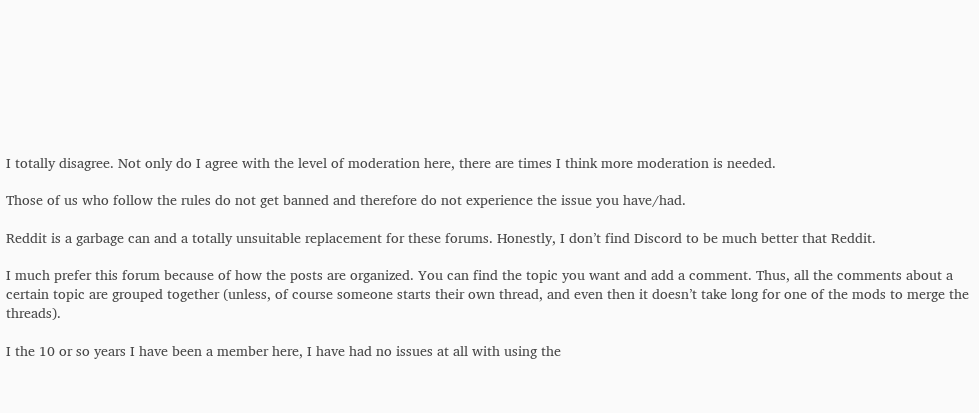I totally disagree. Not only do I agree with the level of moderation here, there are times I think more moderation is needed.

Those of us who follow the rules do not get banned and therefore do not experience the issue you have/had.

Reddit is a garbage can and a totally unsuitable replacement for these forums. Honestly, I don’t find Discord to be much better that Reddit.

I much prefer this forum because of how the posts are organized. You can find the topic you want and add a comment. Thus, all the comments about a certain topic are grouped together (unless, of course someone starts their own thread, and even then it doesn’t take long for one of the mods to merge the threads).

I the 10 or so years I have been a member here, I have had no issues at all with using the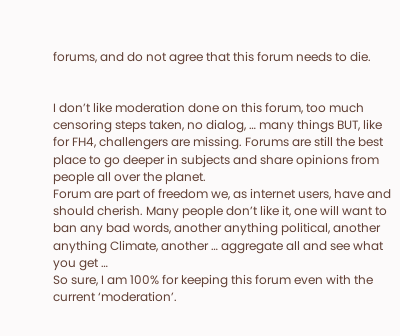forums, and do not agree that this forum needs to die.


I don’t like moderation done on this forum, too much censoring steps taken, no dialog, … many things BUT, like for FH4, challengers are missing. Forums are still the best place to go deeper in subjects and share opinions from people all over the planet.
Forum are part of freedom we, as internet users, have and should cherish. Many people don’t like it, one will want to ban any bad words, another anything political, another anything Climate, another … aggregate all and see what you get …
So sure, I am 100% for keeping this forum even with the current ‘moderation’.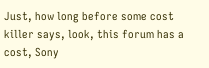Just, how long before some cost killer says, look, this forum has a cost, Sony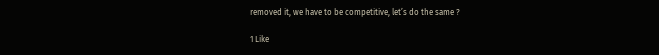removed it, we have to be competitive, let’s do the same ?

1 Like